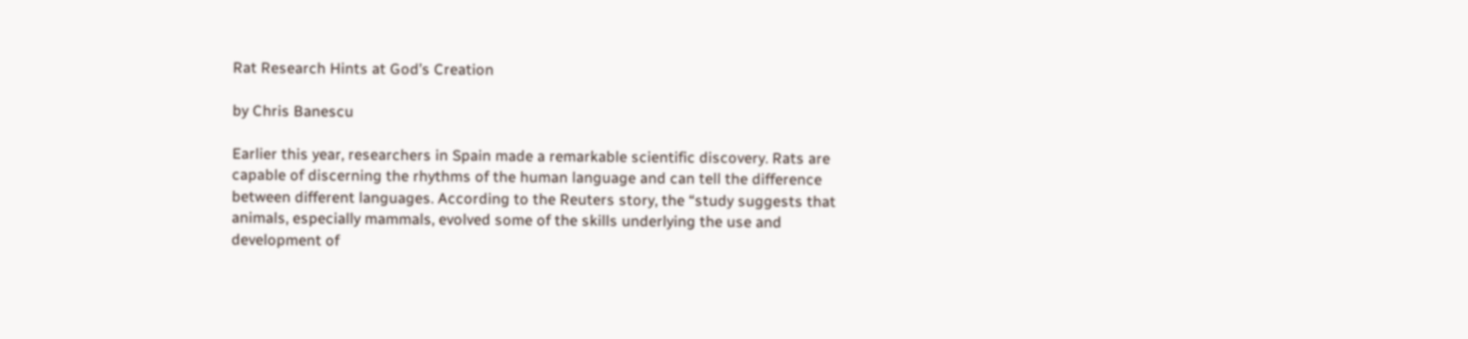Rat Research Hints at God’s Creation

by Chris Banescu

Earlier this year, researchers in Spain made a remarkable scientific discovery. Rats are capable of discerning the rhythms of the human language and can tell the difference between different languages. According to the Reuters story, the “study suggests that animals, especially mammals, evolved some of the skills underlying the use and development of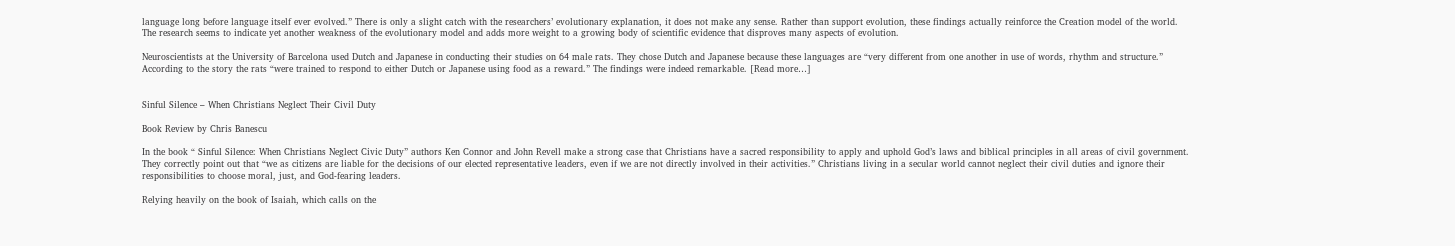language long before language itself ever evolved.” There is only a slight catch with the researchers’ evolutionary explanation, it does not make any sense. Rather than support evolution, these findings actually reinforce the Creation model of the world. The research seems to indicate yet another weakness of the evolutionary model and adds more weight to a growing body of scientific evidence that disproves many aspects of evolution.

Neuroscientists at the University of Barcelona used Dutch and Japanese in conducting their studies on 64 male rats. They chose Dutch and Japanese because these languages are “very different from one another in use of words, rhythm and structure.” According to the story the rats “were trained to respond to either Dutch or Japanese using food as a reward.” The findings were indeed remarkable. [Read more…]


Sinful Silence – When Christians Neglect Their Civil Duty

Book Review by Chris Banescu

In the book “ Sinful Silence: When Christians Neglect Civic Duty” authors Ken Connor and John Revell make a strong case that Christians have a sacred responsibility to apply and uphold God’s laws and biblical principles in all areas of civil government. They correctly point out that “we as citizens are liable for the decisions of our elected representative leaders, even if we are not directly involved in their activities.” Christians living in a secular world cannot neglect their civil duties and ignore their responsibilities to choose moral, just, and God-fearing leaders.

Relying heavily on the book of Isaiah, which calls on the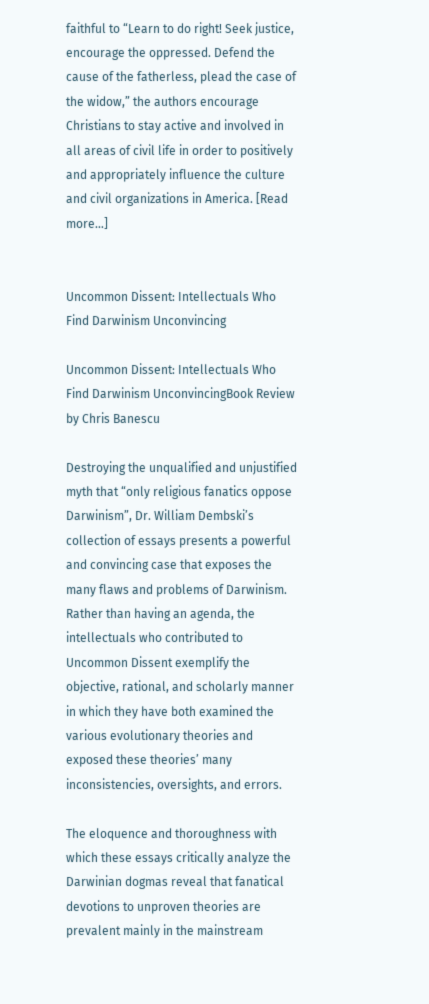faithful to “Learn to do right! Seek justice, encourage the oppressed. Defend the cause of the fatherless, plead the case of the widow,” the authors encourage Christians to stay active and involved in all areas of civil life in order to positively and appropriately influence the culture and civil organizations in America. [Read more…]


Uncommon Dissent: Intellectuals Who Find Darwinism Unconvincing

Uncommon Dissent: Intellectuals Who Find Darwinism UnconvincingBook Review by Chris Banescu

Destroying the unqualified and unjustified myth that “only religious fanatics oppose Darwinism”, Dr. William Dembski’s collection of essays presents a powerful and convincing case that exposes the many flaws and problems of Darwinism. Rather than having an agenda, the intellectuals who contributed to Uncommon Dissent exemplify the objective, rational, and scholarly manner in which they have both examined the various evolutionary theories and exposed these theories’ many inconsistencies, oversights, and errors.

The eloquence and thoroughness with which these essays critically analyze the Darwinian dogmas reveal that fanatical devotions to unproven theories are prevalent mainly in the mainstream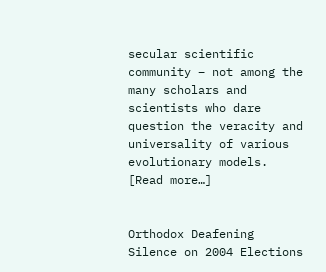secular scientific community – not among the many scholars and scientists who dare question the veracity and universality of various evolutionary models. [Read more…]


Orthodox Deafening Silence on 2004 Elections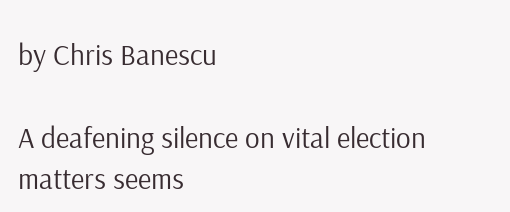by Chris Banescu

A deafening silence on vital election matters seems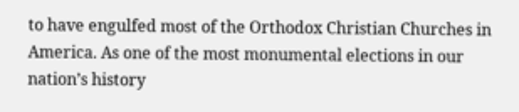to have engulfed most of the Orthodox Christian Churches in America. As one of the most monumental elections in our nation’s history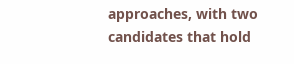approaches, with two candidates that hold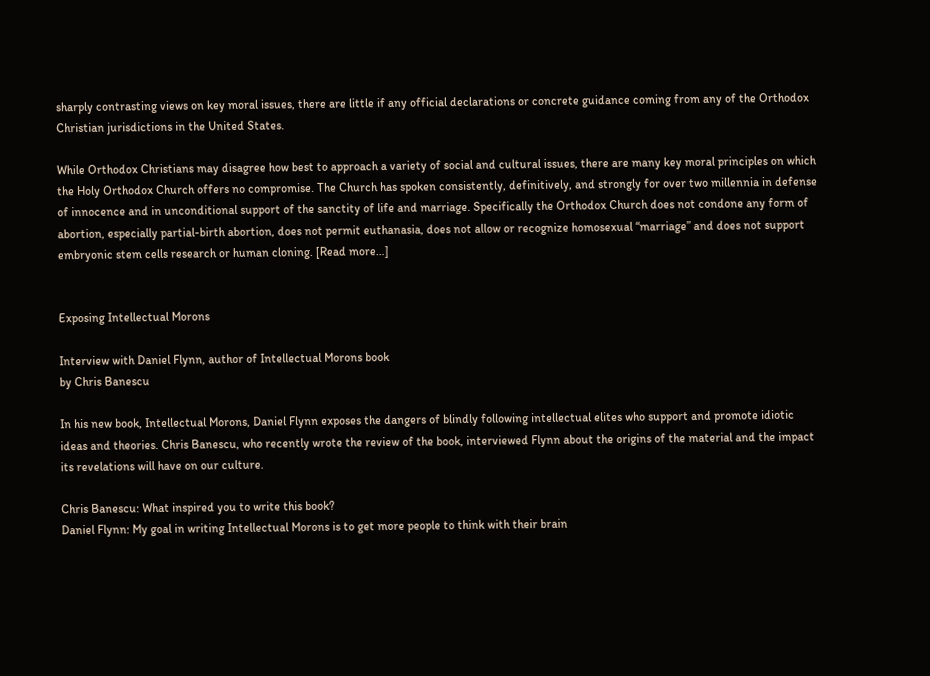sharply contrasting views on key moral issues, there are little if any official declarations or concrete guidance coming from any of the Orthodox Christian jurisdictions in the United States.

While Orthodox Christians may disagree how best to approach a variety of social and cultural issues, there are many key moral principles on which the Holy Orthodox Church offers no compromise. The Church has spoken consistently, definitively, and strongly for over two millennia in defense of innocence and in unconditional support of the sanctity of life and marriage. Specifically the Orthodox Church does not condone any form of abortion, especially partial-birth abortion, does not permit euthanasia, does not allow or recognize homosexual “marriage” and does not support embryonic stem cells research or human cloning. [Read more…]


Exposing Intellectual Morons

Interview with Daniel Flynn, author of Intellectual Morons book
by Chris Banescu

In his new book, Intellectual Morons, Daniel Flynn exposes the dangers of blindly following intellectual elites who support and promote idiotic ideas and theories. Chris Banescu, who recently wrote the review of the book, interviewed Flynn about the origins of the material and the impact its revelations will have on our culture.

Chris Banescu: What inspired you to write this book?
Daniel Flynn: My goal in writing Intellectual Morons is to get more people to think with their brain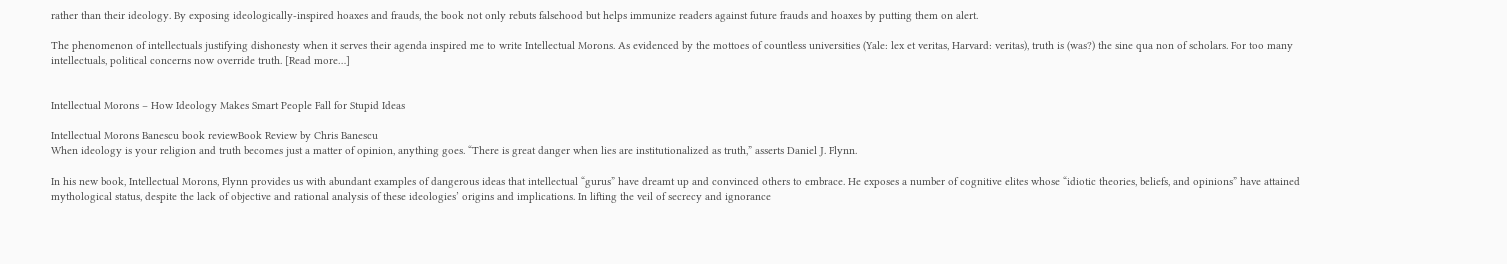rather than their ideology. By exposing ideologically-inspired hoaxes and frauds, the book not only rebuts falsehood but helps immunize readers against future frauds and hoaxes by putting them on alert.

The phenomenon of intellectuals justifying dishonesty when it serves their agenda inspired me to write Intellectual Morons. As evidenced by the mottoes of countless universities (Yale: lex et veritas, Harvard: veritas), truth is (was?) the sine qua non of scholars. For too many intellectuals, political concerns now override truth. [Read more…]


Intellectual Morons – How Ideology Makes Smart People Fall for Stupid Ideas

Intellectual Morons Banescu book reviewBook Review by Chris Banescu
When ideology is your religion and truth becomes just a matter of opinion, anything goes. “There is great danger when lies are institutionalized as truth,” asserts Daniel J. Flynn.

In his new book, Intellectual Morons, Flynn provides us with abundant examples of dangerous ideas that intellectual “gurus” have dreamt up and convinced others to embrace. He exposes a number of cognitive elites whose “idiotic theories, beliefs, and opinions” have attained mythological status, despite the lack of objective and rational analysis of these ideologies’ origins and implications. In lifting the veil of secrecy and ignorance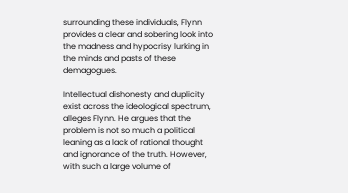surrounding these individuals, Flynn provides a clear and sobering look into the madness and hypocrisy lurking in the minds and pasts of these demagogues.

Intellectual dishonesty and duplicity exist across the ideological spectrum, alleges Flynn. He argues that the problem is not so much a political leaning as a lack of rational thought and ignorance of the truth. However, with such a large volume of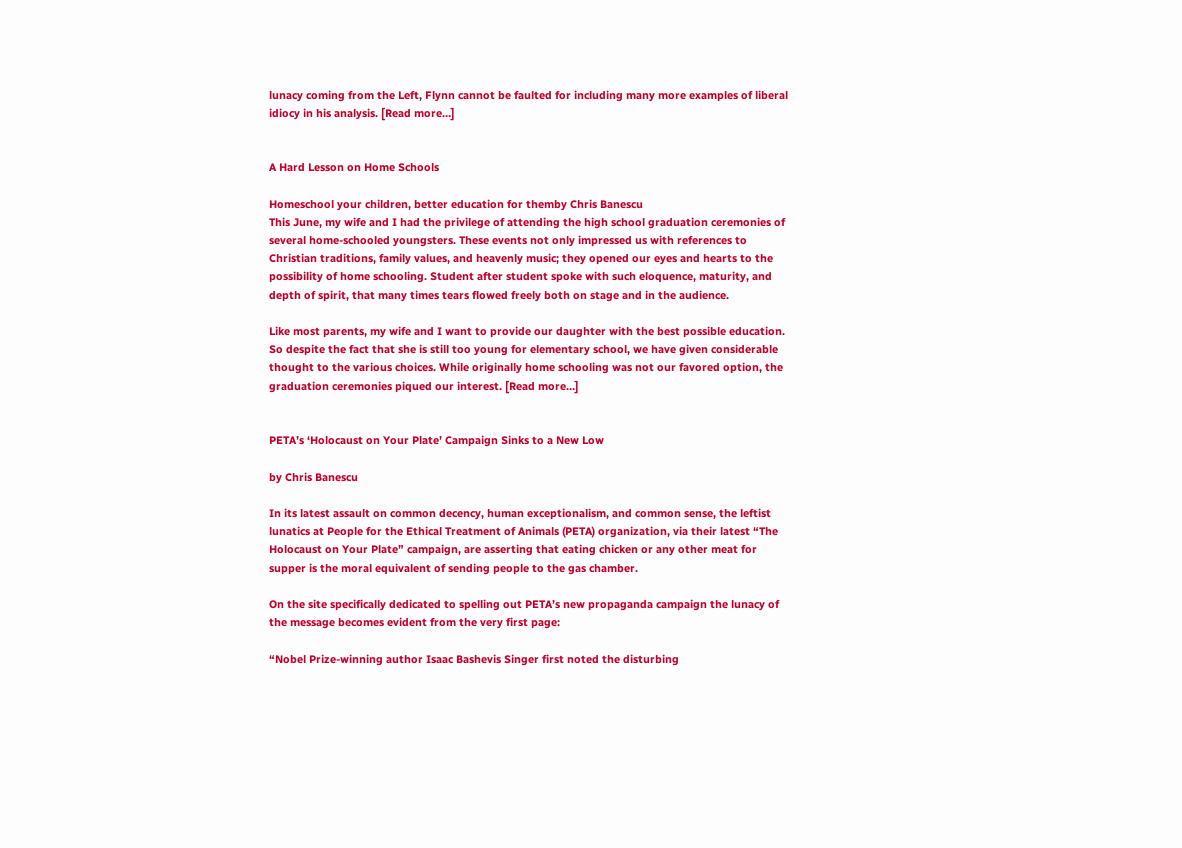lunacy coming from the Left, Flynn cannot be faulted for including many more examples of liberal idiocy in his analysis. [Read more…]


A Hard Lesson on Home Schools

Homeschool your children, better education for themby Chris Banescu
This June, my wife and I had the privilege of attending the high school graduation ceremonies of several home-schooled youngsters. These events not only impressed us with references to Christian traditions, family values, and heavenly music; they opened our eyes and hearts to the possibility of home schooling. Student after student spoke with such eloquence, maturity, and depth of spirit, that many times tears flowed freely both on stage and in the audience.

Like most parents, my wife and I want to provide our daughter with the best possible education. So despite the fact that she is still too young for elementary school, we have given considerable thought to the various choices. While originally home schooling was not our favored option, the graduation ceremonies piqued our interest. [Read more…]


PETA’s ‘Holocaust on Your Plate’ Campaign Sinks to a New Low

by Chris Banescu

In its latest assault on common decency, human exceptionalism, and common sense, the leftist lunatics at People for the Ethical Treatment of Animals (PETA) organization, via their latest “The Holocaust on Your Plate” campaign, are asserting that eating chicken or any other meat for supper is the moral equivalent of sending people to the gas chamber.

On the site specifically dedicated to spelling out PETA’s new propaganda campaign the lunacy of the message becomes evident from the very first page:

“Nobel Prize-winning author Isaac Bashevis Singer first noted the disturbing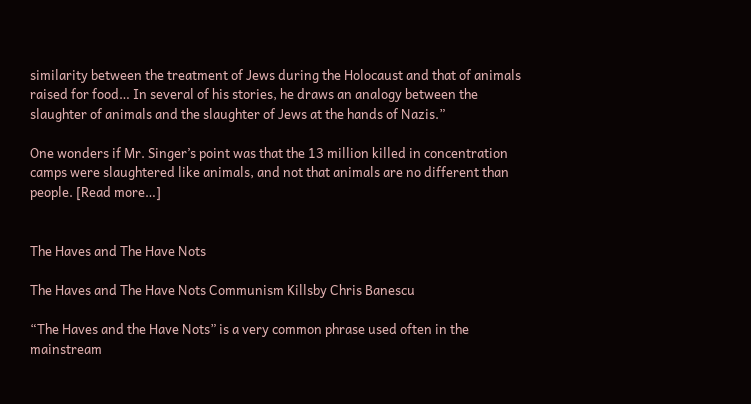similarity between the treatment of Jews during the Holocaust and that of animals raised for food… In several of his stories, he draws an analogy between the slaughter of animals and the slaughter of Jews at the hands of Nazis.”

One wonders if Mr. Singer’s point was that the 13 million killed in concentration camps were slaughtered like animals, and not that animals are no different than people. [Read more…]


The Haves and The Have Nots

The Haves and The Have Nots Communism Killsby Chris Banescu

“The Haves and the Have Nots” is a very common phrase used often in the mainstream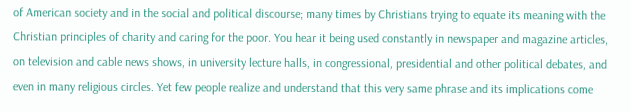of American society and in the social and political discourse; many times by Christians trying to equate its meaning with the Christian principles of charity and caring for the poor. You hear it being used constantly in newspaper and magazine articles, on television and cable news shows, in university lecture halls, in congressional, presidential and other political debates, and even in many religious circles. Yet few people realize and understand that this very same phrase and its implications come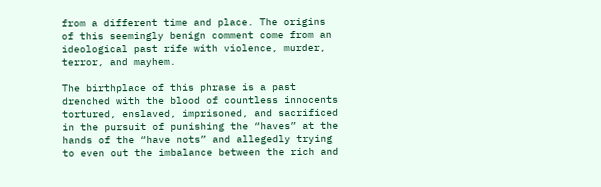from a different time and place. The origins of this seemingly benign comment come from an ideological past rife with violence, murder, terror, and mayhem.

The birthplace of this phrase is a past drenched with the blood of countless innocents tortured, enslaved, imprisoned, and sacrificed in the pursuit of punishing the “haves” at the hands of the “have nots” and allegedly trying to even out the imbalance between the rich and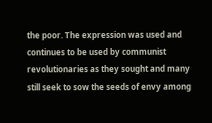the poor. The expression was used and continues to be used by communist revolutionaries as they sought and many still seek to sow the seeds of envy among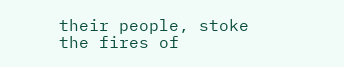their people, stoke the fires of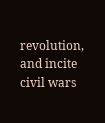revolution, and incite civil wars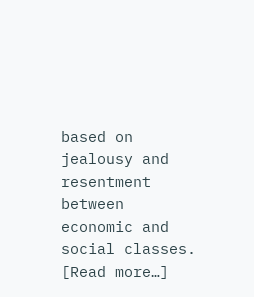based on jealousy and resentment between economic and social classes. [Read more…]